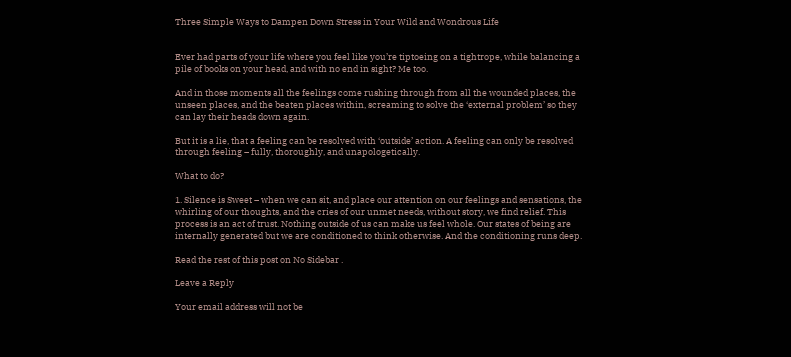Three Simple Ways to Dampen Down Stress in Your Wild and Wondrous Life


Ever had parts of your life where you feel like you’re tiptoeing on a tightrope, while balancing a pile of books on your head, and with no end in sight? Me too.

And in those moments all the feelings come rushing through from all the wounded places, the unseen places, and the beaten places within, screaming to solve the ‘external problem’ so they can lay their heads down again.

But it is a lie, that a feeling can be resolved with ‘outside’ action. A feeling can only be resolved through feeling – fully, thoroughly, and unapologetically.

What to do?

1. Silence is Sweet – when we can sit, and place our attention on our feelings and sensations, the whirling of our thoughts, and the cries of our unmet needs, without story, we find relief. This process is an act of trust. Nothing outside of us can make us feel whole. Our states of being are internally generated but we are conditioned to think otherwise. And the conditioning runs deep.

Read the rest of this post on No Sidebar .

Leave a Reply

Your email address will not be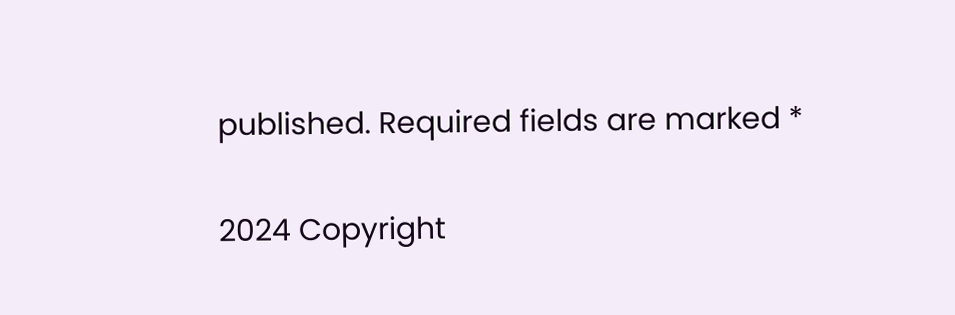published. Required fields are marked *

2024 Copyright